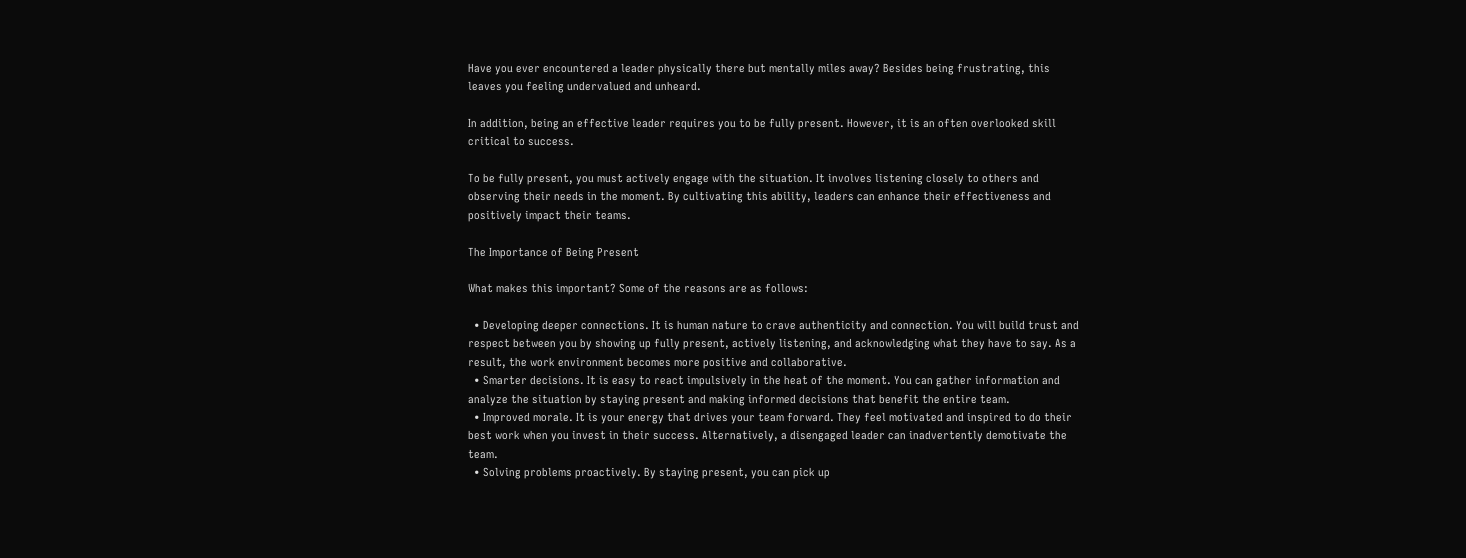Have you ever encountered a leader physically there but mentally miles away? Besides being frustrating, this leaves you feeling undervalued and unheard.

In addition, being an effective leader requires you to be fully present. However, it is an often overlooked skill critical to success.

To be fully present, you must actively engage with the situation. It involves listening closely to others and observing their needs in the moment. By cultivating this ability, leaders can enhance their effectiveness and positively impact their teams.

The Importance of Being Present

What makes this important? Some of the reasons are as follows:

  • Developing deeper connections. It is human nature to crave authenticity and connection. You will build trust and respect between you by showing up fully present, actively listening, and acknowledging what they have to say. As a result, the work environment becomes more positive and collaborative.
  • Smarter decisions. It is easy to react impulsively in the heat of the moment. You can gather information and analyze the situation by staying present and making informed decisions that benefit the entire team.
  • Improved morale. It is your energy that drives your team forward. They feel motivated and inspired to do their best work when you invest in their success. Alternatively, a disengaged leader can inadvertently demotivate the team.
  • Solving problems proactively. By staying present, you can pick up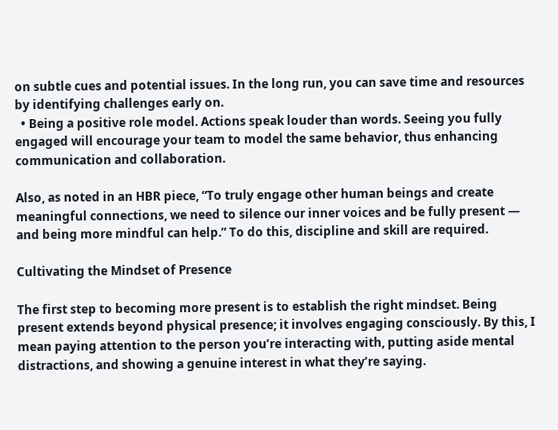on subtle cues and potential issues. In the long run, you can save time and resources by identifying challenges early on.
  • Being a positive role model. Actions speak louder than words. Seeing you fully engaged will encourage your team to model the same behavior, thus enhancing communication and collaboration.

Also, as noted in an HBR piece, “To truly engage other human beings and create meaningful connections, we need to silence our inner voices and be fully present — and being more mindful can help.” To do this, discipline and skill are required.

Cultivating the Mindset of Presence

The first step to becoming more present is to establish the right mindset. Being present extends beyond physical presence; it involves engaging consciously. By this, I mean paying attention to the person you’re interacting with, putting aside mental distractions, and showing a genuine interest in what they’re saying.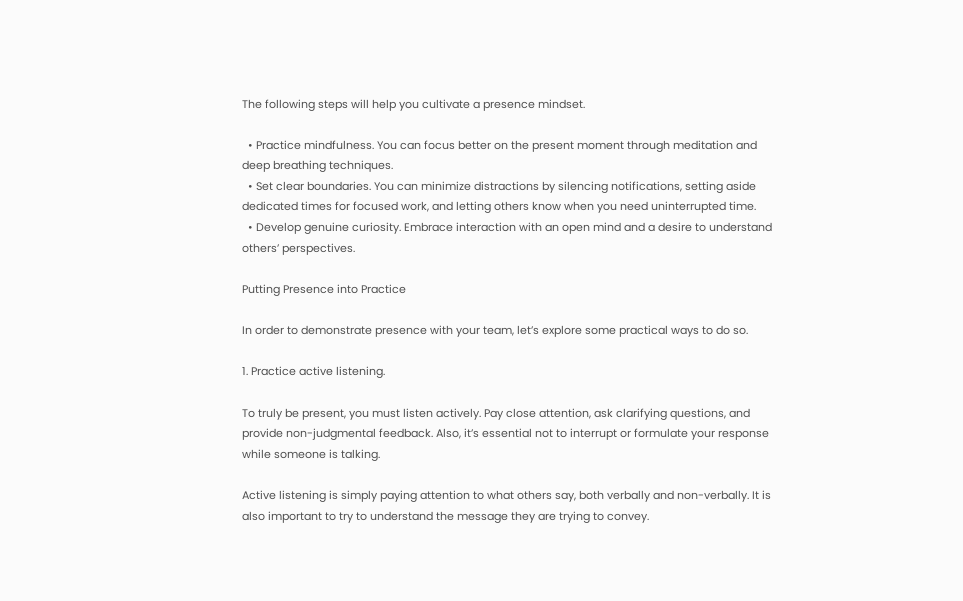The following steps will help you cultivate a presence mindset.

  • Practice mindfulness. You can focus better on the present moment through meditation and deep breathing techniques.
  • Set clear boundaries. You can minimize distractions by silencing notifications, setting aside dedicated times for focused work, and letting others know when you need uninterrupted time.
  • Develop genuine curiosity. Embrace interaction with an open mind and a desire to understand others’ perspectives.

Putting Presence into Practice

In order to demonstrate presence with your team, let’s explore some practical ways to do so.

1. Practice active listening.

To truly be present, you must listen actively. Pay close attention, ask clarifying questions, and provide non-judgmental feedback. Also, it’s essential not to interrupt or formulate your response while someone is talking.

Active listening is simply paying attention to what others say, both verbally and non-verbally. It is also important to try to understand the message they are trying to convey.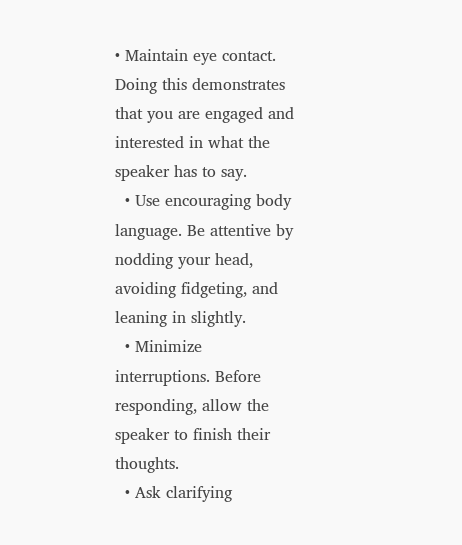• Maintain eye contact. Doing this demonstrates that you are engaged and interested in what the speaker has to say.
  • Use encouraging body language. Be attentive by nodding your head, avoiding fidgeting, and leaning in slightly.
  • Minimize interruptions. Before responding, allow the speaker to finish their thoughts.
  • Ask clarifying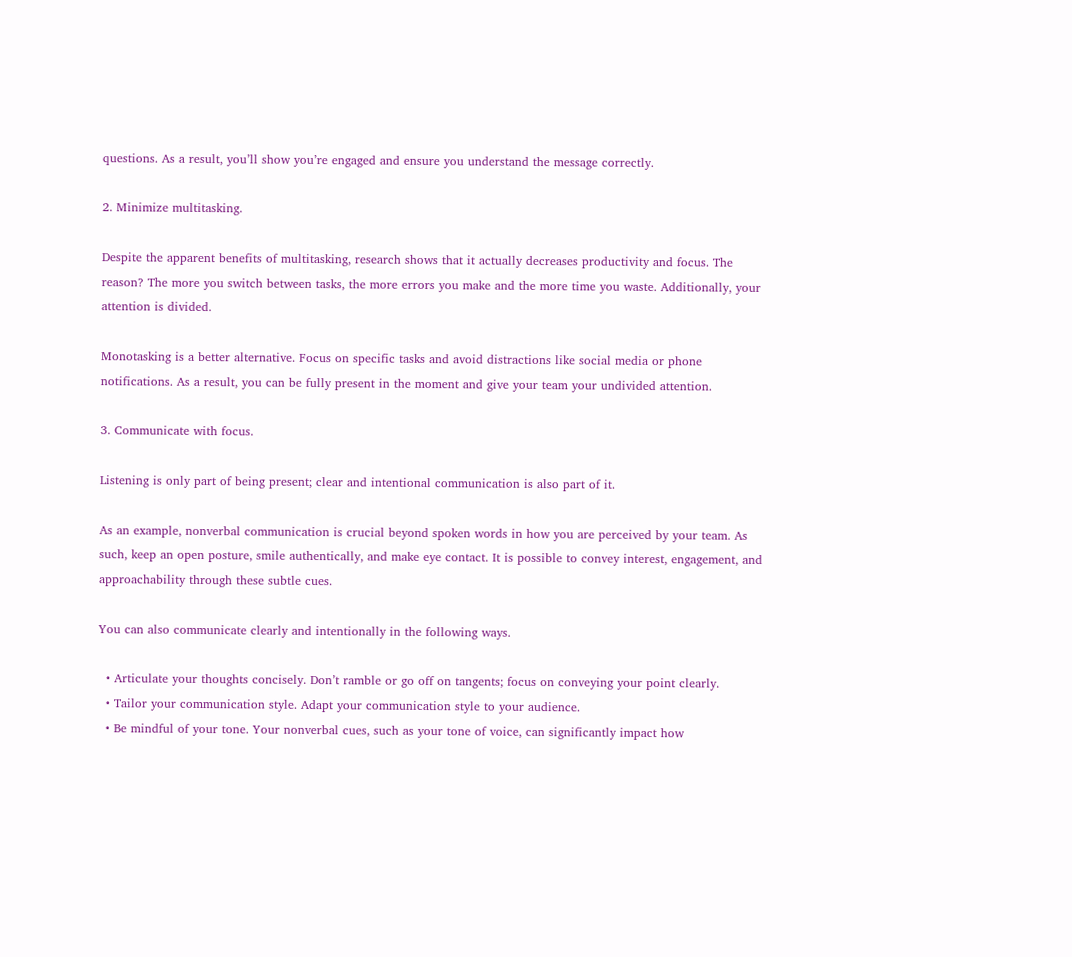questions. As a result, you’ll show you’re engaged and ensure you understand the message correctly.

2. Minimize multitasking.

Despite the apparent benefits of multitasking, research shows that it actually decreases productivity and focus. The reason? The more you switch between tasks, the more errors you make and the more time you waste. Additionally, your attention is divided.

Monotasking is a better alternative. Focus on specific tasks and avoid distractions like social media or phone notifications. As a result, you can be fully present in the moment and give your team your undivided attention.

3. Communicate with focus.

Listening is only part of being present; clear and intentional communication is also part of it.

As an example, nonverbal communication is crucial beyond spoken words in how you are perceived by your team. As such, keep an open posture, smile authentically, and make eye contact. It is possible to convey interest, engagement, and approachability through these subtle cues.

You can also communicate clearly and intentionally in the following ways.

  • Articulate your thoughts concisely. Don’t ramble or go off on tangents; focus on conveying your point clearly.
  • Tailor your communication style. Adapt your communication style to your audience.
  • Be mindful of your tone. Your nonverbal cues, such as your tone of voice, can significantly impact how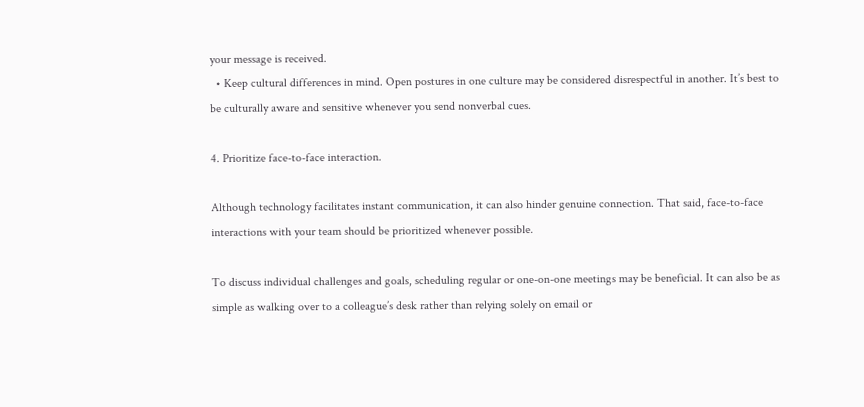your message is received.
  • Keep cultural differences in mind. Open postures in one culture may be considered disrespectful in another. It’s best to be culturally aware and sensitive whenever you send nonverbal cues.

4. Prioritize face-to-face interaction.

Although technology facilitates instant communication, it can also hinder genuine connection. That said, face-to-face interactions with your team should be prioritized whenever possible.

To discuss individual challenges and goals, scheduling regular or one-on-one meetings may be beneficial. It can also be as simple as walking over to a colleague’s desk rather than relying solely on email or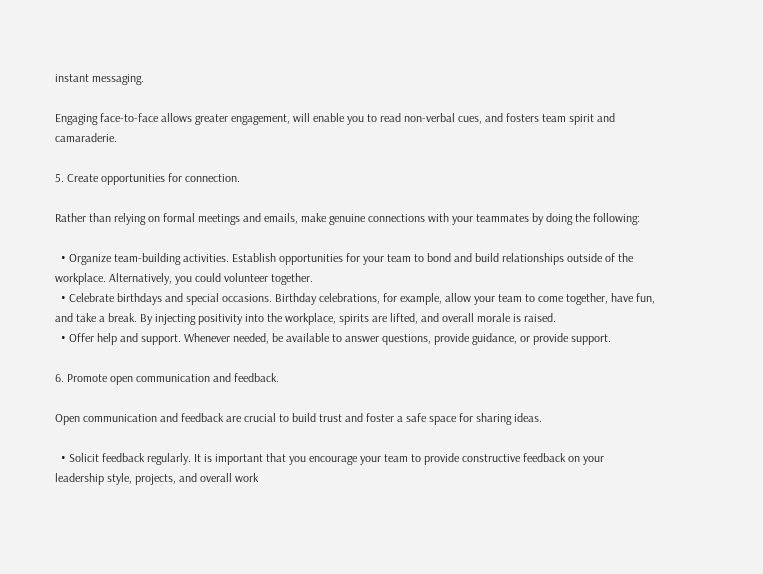instant messaging.

Engaging face-to-face allows greater engagement, will enable you to read non-verbal cues, and fosters team spirit and camaraderie.

5. Create opportunities for connection.

Rather than relying on formal meetings and emails, make genuine connections with your teammates by doing the following:

  • Organize team-building activities. Establish opportunities for your team to bond and build relationships outside of the workplace. Alternatively, you could volunteer together.
  • Celebrate birthdays and special occasions. Birthday celebrations, for example, allow your team to come together, have fun, and take a break. By injecting positivity into the workplace, spirits are lifted, and overall morale is raised.
  • Offer help and support. Whenever needed, be available to answer questions, provide guidance, or provide support.

6. Promote open communication and feedback.

Open communication and feedback are crucial to build trust and foster a safe space for sharing ideas.

  • Solicit feedback regularly. It is important that you encourage your team to provide constructive feedback on your leadership style, projects, and overall work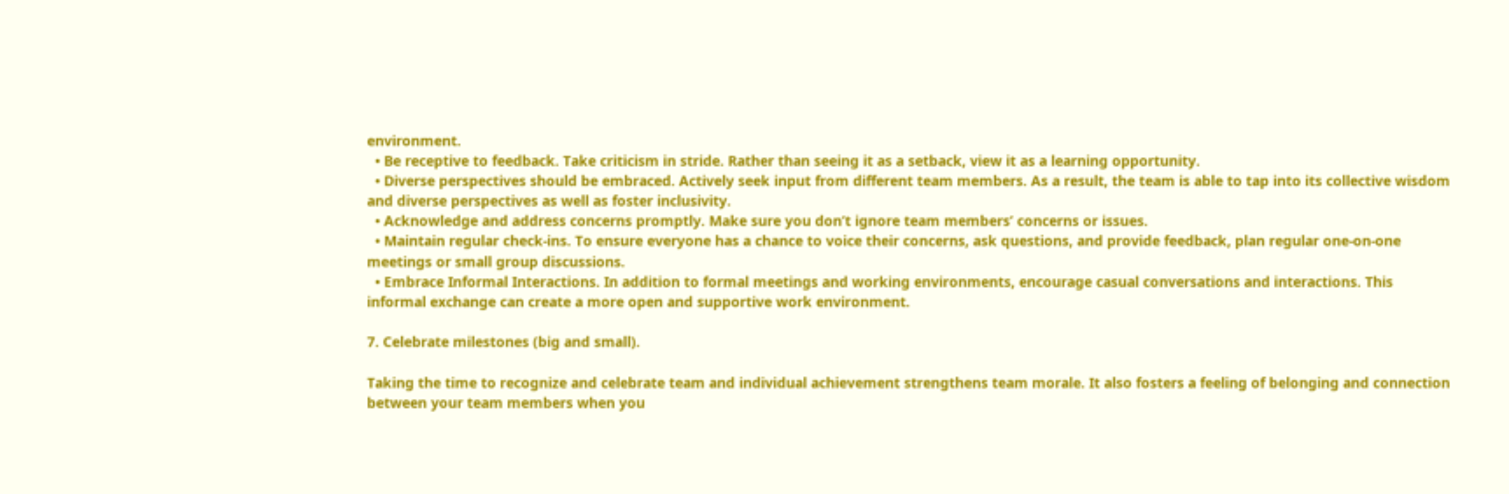environment.
  • Be receptive to feedback. Take criticism in stride. Rather than seeing it as a setback, view it as a learning opportunity.
  • Diverse perspectives should be embraced. Actively seek input from different team members. As a result, the team is able to tap into its collective wisdom and diverse perspectives as well as foster inclusivity.
  • Acknowledge and address concerns promptly. Make sure you don’t ignore team members’ concerns or issues.
  • Maintain regular check-ins. To ensure everyone has a chance to voice their concerns, ask questions, and provide feedback, plan regular one-on-one meetings or small group discussions.
  • Embrace Informal Interactions. In addition to formal meetings and working environments, encourage casual conversations and interactions. This informal exchange can create a more open and supportive work environment.

7. Celebrate milestones (big and small).

Taking the time to recognize and celebrate team and individual achievement strengthens team morale. It also fosters a feeling of belonging and connection between your team members when you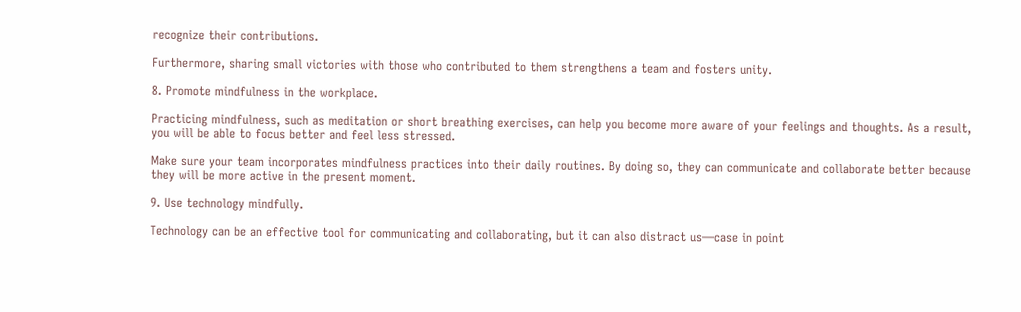recognize their contributions.

Furthermore, sharing small victories with those who contributed to them strengthens a team and fosters unity.

8. Promote mindfulness in the workplace.

Practicing mindfulness, such as meditation or short breathing exercises, can help you become more aware of your feelings and thoughts. As a result, you will be able to focus better and feel less stressed.

Make sure your team incorporates mindfulness practices into their daily routines. By doing so, they can communicate and collaborate better because they will be more active in the present moment.

9. Use technology mindfully.

Technology can be an effective tool for communicating and collaborating, but it can also distract us—case in point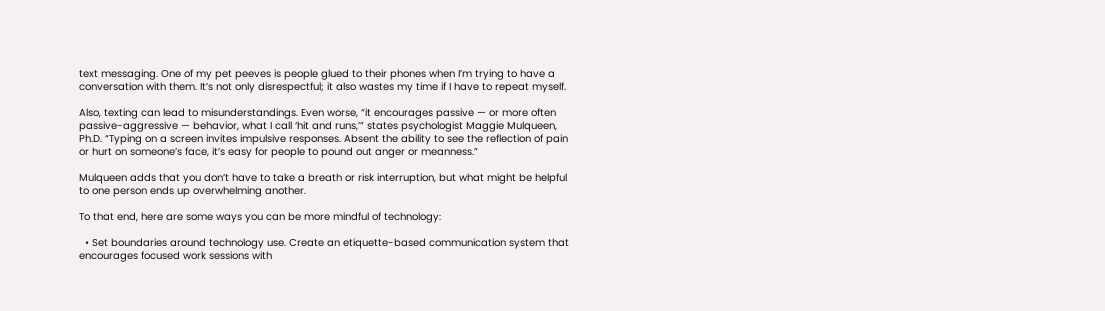text messaging. One of my pet peeves is people glued to their phones when I’m trying to have a conversation with them. It’s not only disrespectful; it also wastes my time if I have to repeat myself.

Also, texting can lead to misunderstandings. Even worse, “it encourages passive — or more often passive-aggressive — behavior, what I call ‘hit and runs,’” states psychologist Maggie Mulqueen, Ph.D. “Typing on a screen invites impulsive responses. Absent the ability to see the reflection of pain or hurt on someone’s face, it’s easy for people to pound out anger or meanness.”

Mulqueen adds that you don’t have to take a breath or risk interruption, but what might be helpful to one person ends up overwhelming another.

To that end, here are some ways you can be more mindful of technology:

  • Set boundaries around technology use. Create an etiquette-based communication system that encourages focused work sessions with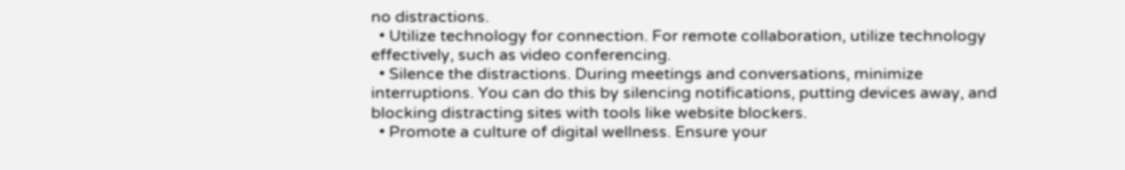no distractions.
  • Utilize technology for connection. For remote collaboration, utilize technology effectively, such as video conferencing.
  • Silence the distractions. During meetings and conversations, minimize interruptions. You can do this by silencing notifications, putting devices away, and blocking distracting sites with tools like website blockers.
  • Promote a culture of digital wellness. Ensure your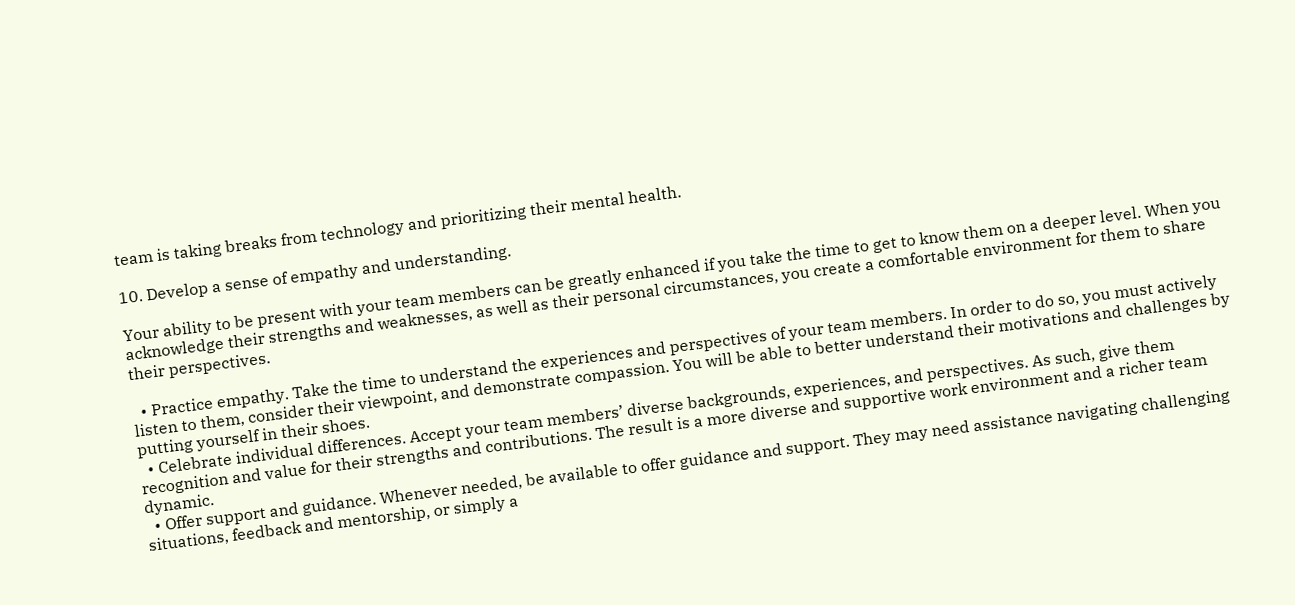team is taking breaks from technology and prioritizing their mental health.

10. Develop a sense of empathy and understanding.

Your ability to be present with your team members can be greatly enhanced if you take the time to get to know them on a deeper level. When you acknowledge their strengths and weaknesses, as well as their personal circumstances, you create a comfortable environment for them to share their perspectives.

  • Practice empathy. Take the time to understand the experiences and perspectives of your team members. In order to do so, you must actively listen to them, consider their viewpoint, and demonstrate compassion. You will be able to better understand their motivations and challenges by putting yourself in their shoes.
  • Celebrate individual differences. Accept your team members’ diverse backgrounds, experiences, and perspectives. As such, give them recognition and value for their strengths and contributions. The result is a more diverse and supportive work environment and a richer team dynamic.
  • Offer support and guidance. Whenever needed, be available to offer guidance and support. They may need assistance navigating challenging situations, feedback and mentorship, or simply a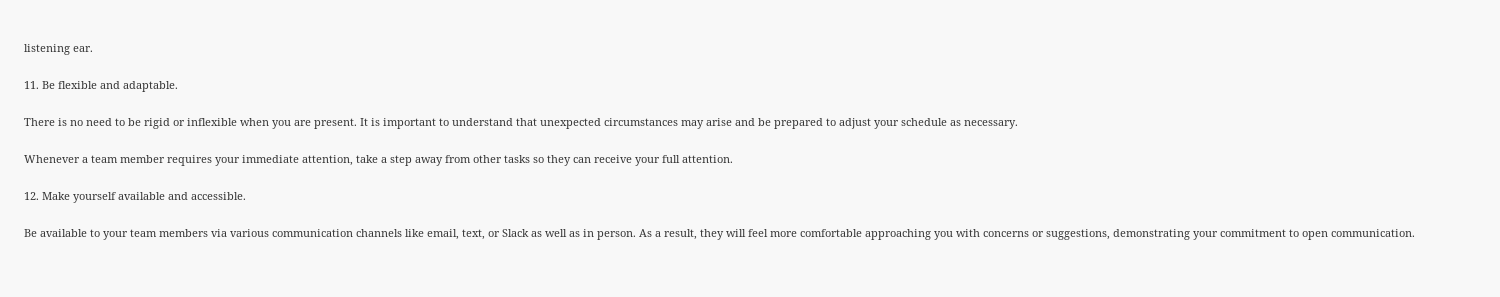listening ear.

11. Be flexible and adaptable.

There is no need to be rigid or inflexible when you are present. It is important to understand that unexpected circumstances may arise and be prepared to adjust your schedule as necessary.

Whenever a team member requires your immediate attention, take a step away from other tasks so they can receive your full attention.

12. Make yourself available and accessible.

Be available to your team members via various communication channels like email, text, or Slack as well as in person. As a result, they will feel more comfortable approaching you with concerns or suggestions, demonstrating your commitment to open communication.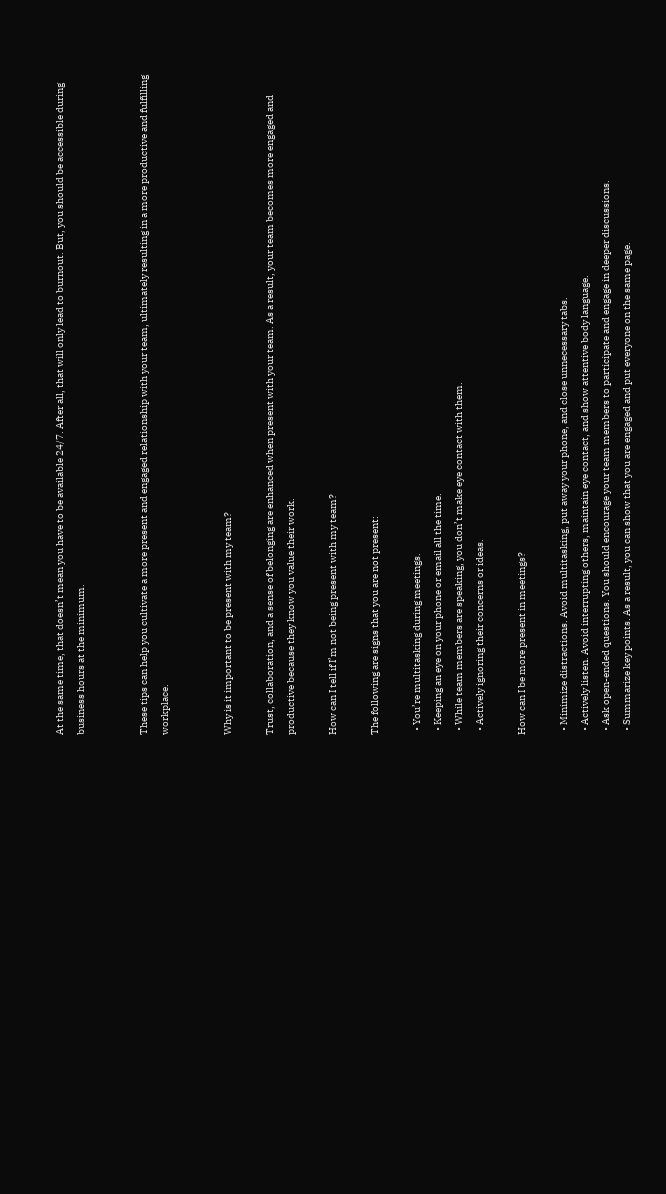At the same time, that doesn’t mean you have to be available 24/7. After all, that will only lead to burnout. But, you should be accessible during business hours at the minimum.


These tips can help you cultivate a more present and engaged relationship with your team, ultimately resulting in a more productive and fulfilling workplace.


Why is it important to be present with my team?

Trust, collaboration, and a sense of belonging are enhanced when present with your team. As a result, your team becomes more engaged and productive because they know you value their work.

How can I tell if I’m not being present with my team?

The following are signs that you are not present:

  • You’re multitasking during meetings.
  • Keeping an eye on your phone or email all the time.
  • While team members are speaking, you don’t make eye contact with them.
  • Actively ignoring their concerns or ideas.

How can I be more present in meetings?

  • Minimize distractions. Avoid multitasking, put away your phone, and close unnecessary tabs.
  • Actively listen. Avoid interrupting others, maintain eye contact, and show attentive body language.
  • Ask open-ended questions. You should encourage your team members to participate and engage in deeper discussions.
  • Summarize key points. As a result, you can show that you are engaged and put everyone on the same page.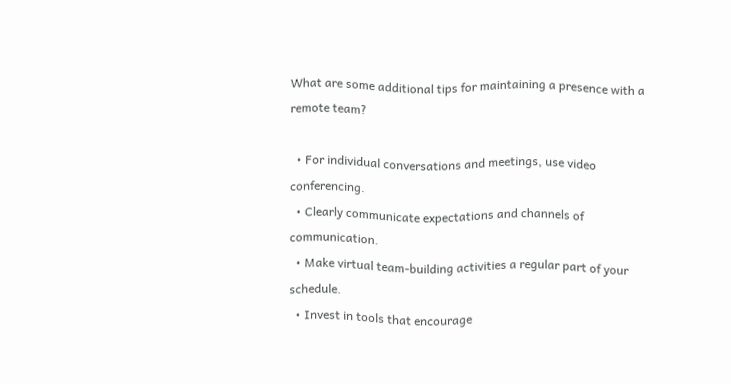What are some additional tips for maintaining a presence with a remote team?

  • For individual conversations and meetings, use video conferencing.
  • Clearly communicate expectations and channels of communication.
  • Make virtual team-building activities a regular part of your schedule.
  • Invest in tools that encourage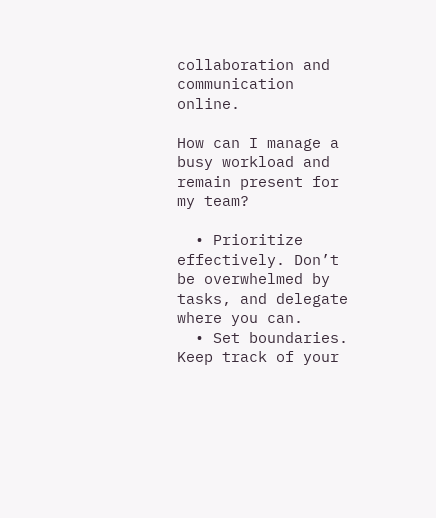collaboration and communication online.

How can I manage a busy workload and remain present for my team?

  • Prioritize effectively. Don’t be overwhelmed by tasks, and delegate where you can.
  • Set boundaries. Keep track of your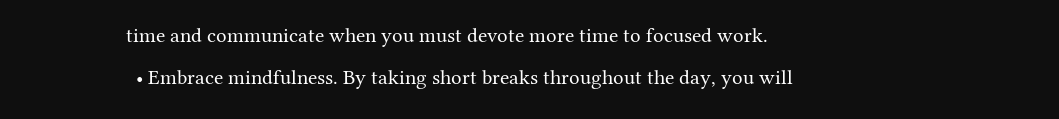time and communicate when you must devote more time to focused work.
  • Embrace mindfulness. By taking short breaks throughout the day, you will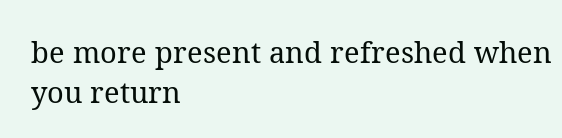be more present and refreshed when you return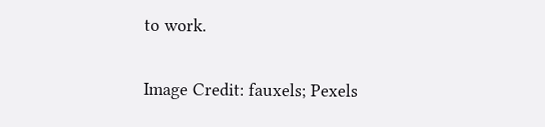to work.

Image Credit: fauxels; Pexels